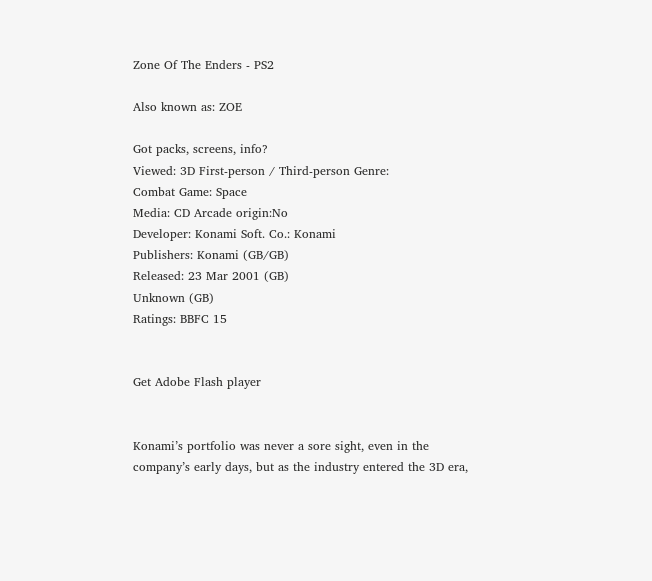Zone Of The Enders - PS2

Also known as: ZOE

Got packs, screens, info?
Viewed: 3D First-person / Third-person Genre:
Combat Game: Space
Media: CD Arcade origin:No
Developer: Konami Soft. Co.: Konami
Publishers: Konami (GB/GB)
Released: 23 Mar 2001 (GB)
Unknown (GB)
Ratings: BBFC 15


Get Adobe Flash player


Konami’s portfolio was never a sore sight, even in the company’s early days, but as the industry entered the 3D era,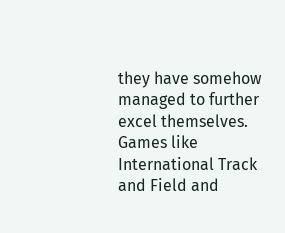they have somehow managed to further excel themselves. Games like International Track and Field and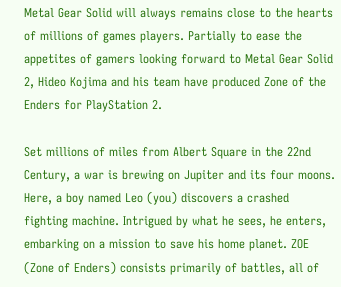Metal Gear Solid will always remains close to the hearts of millions of games players. Partially to ease the appetites of gamers looking forward to Metal Gear Solid 2, Hideo Kojima and his team have produced Zone of the Enders for PlayStation 2.

Set millions of miles from Albert Square in the 22nd Century, a war is brewing on Jupiter and its four moons. Here, a boy named Leo (you) discovers a crashed fighting machine. Intrigued by what he sees, he enters, embarking on a mission to save his home planet. ZOE (Zone of Enders) consists primarily of battles, all of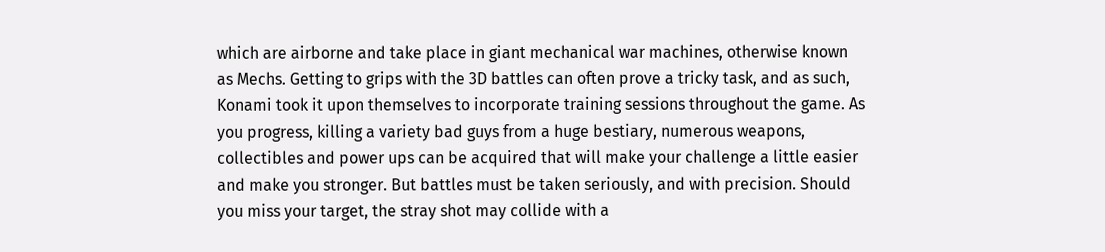which are airborne and take place in giant mechanical war machines, otherwise known as Mechs. Getting to grips with the 3D battles can often prove a tricky task, and as such, Konami took it upon themselves to incorporate training sessions throughout the game. As you progress, killing a variety bad guys from a huge bestiary, numerous weapons, collectibles and power ups can be acquired that will make your challenge a little easier and make you stronger. But battles must be taken seriously, and with precision. Should you miss your target, the stray shot may collide with a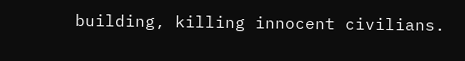building, killing innocent civilians.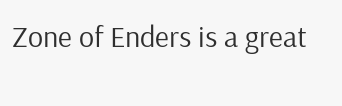Zone of Enders is a great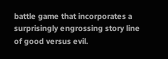battle game that incorporates a surprisingly engrossing story line of good versus evil.